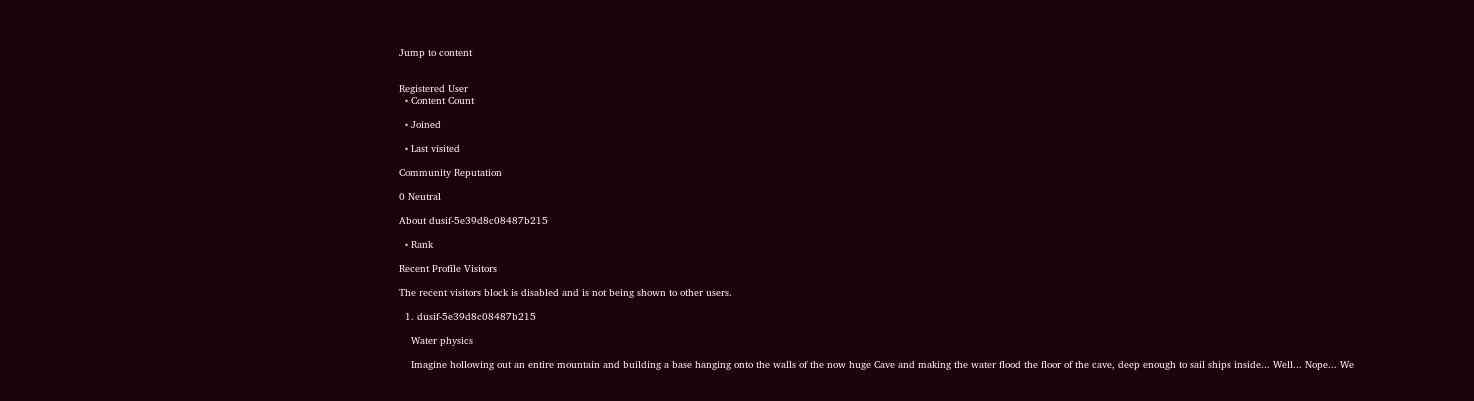Jump to content


Registered User
  • Content Count

  • Joined

  • Last visited

Community Reputation

0 Neutral

About dusif-5e39d8c08487b215

  • Rank

Recent Profile Visitors

The recent visitors block is disabled and is not being shown to other users.

  1. dusif-5e39d8c08487b215

    Water physics

    Imagine hollowing out an entire mountain and building a base hanging onto the walls of the now huge Cave and making the water flood the floor of the cave, deep enough to sail ships inside... Well... Nope... We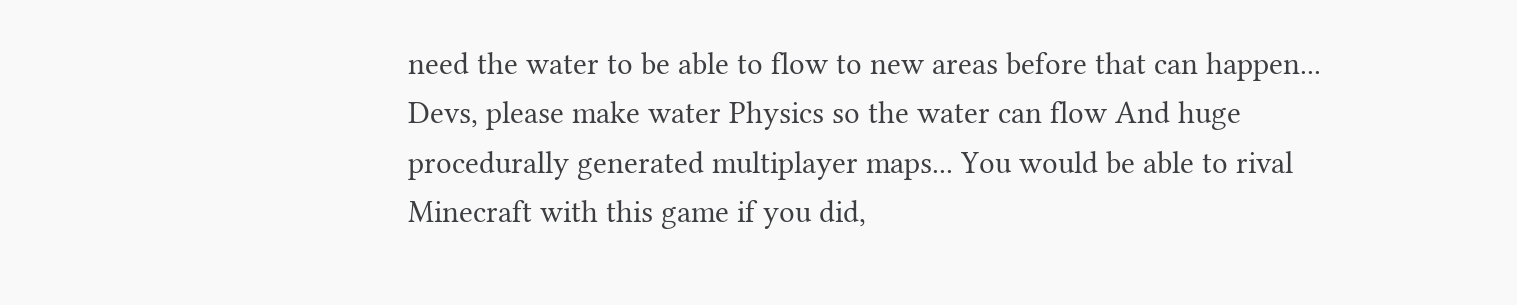need the water to be able to flow to new areas before that can happen... Devs, please make water Physics so the water can flow And huge procedurally generated multiplayer maps... You would be able to rival Minecraft with this game if you did,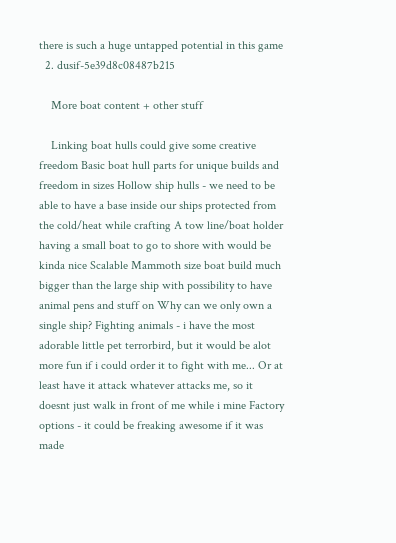there is such a huge untapped potential in this game
  2. dusif-5e39d8c08487b215

    More boat content + other stuff

    Linking boat hulls could give some creative freedom Basic boat hull parts for unique builds and freedom in sizes Hollow ship hulls - we need to be able to have a base inside our ships protected from the cold/heat while crafting A tow line/boat holder having a small boat to go to shore with would be kinda nice Scalable Mammoth size boat build much bigger than the large ship with possibility to have animal pens and stuff on Why can we only own a single ship? Fighting animals - i have the most adorable little pet terrorbird, but it would be alot more fun if i could order it to fight with me... Or at least have it attack whatever attacks me, so it doesnt just walk in front of me while i mine Factory options - it could be freaking awesome if it was made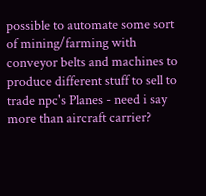possible to automate some sort of mining/farming with conveyor belts and machines to produce different stuff to sell to trade npc's Planes - need i say more than aircraft carrier?